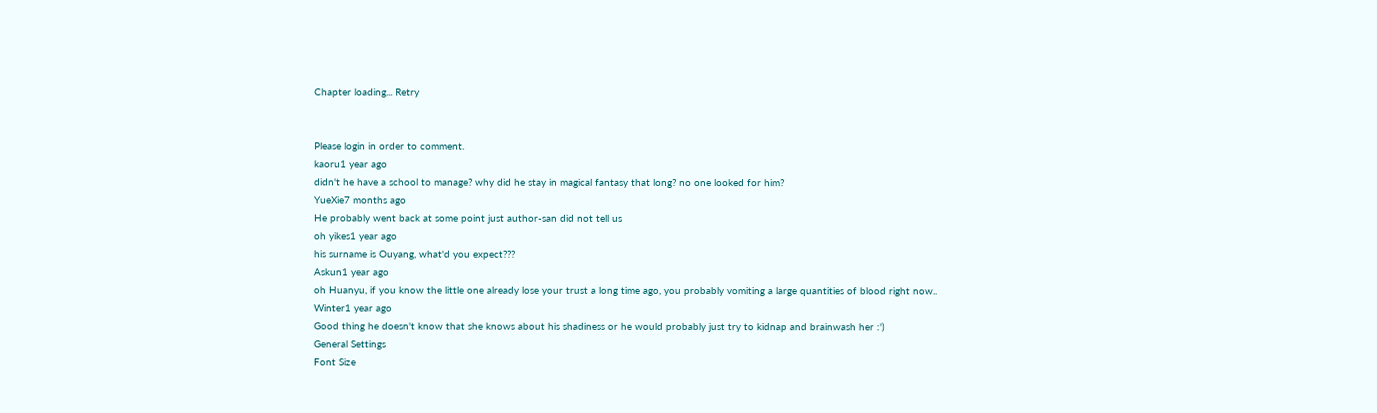Chapter loading... Retry


Please login in order to comment.
kaoru1 year ago
didn't he have a school to manage? why did he stay in magical fantasy that long? no one looked for him?
YueXie7 months ago
He probably went back at some point just author-san did not tell us
oh yikes1 year ago
his surname is Ouyang, what'd you expect???
Askun1 year ago
oh Huanyu, if you know the little one already lose your trust a long time ago, you probably vomiting a large quantities of blood right now..
Winter1 year ago
Good thing he doesn't know that she knows about his shadiness or he would probably just try to kidnap and brainwash her :')
General Settings
Font Size